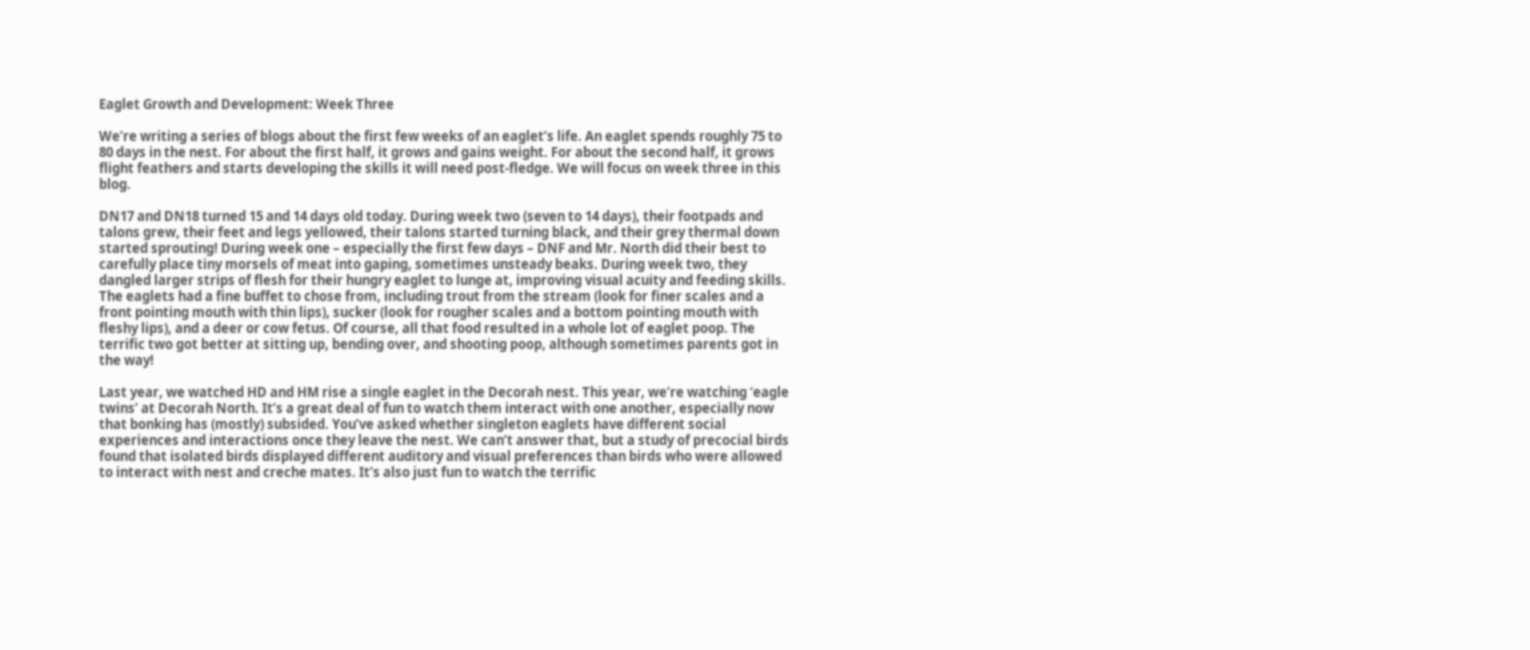Eaglet Growth and Development: Week Three

We’re writing a series of blogs about the first few weeks of an eaglet’s life. An eaglet spends roughly 75 to 80 days in the nest. For about the first half, it grows and gains weight. For about the second half, it grows flight feathers and starts developing the skills it will need post-fledge. We will focus on week three in this blog.

DN17 and DN18 turned 15 and 14 days old today. During week two (seven to 14 days), their footpads and talons grew, their feet and legs yellowed, their talons started turning black, and their grey thermal down started sprouting! During week one – especially the first few days – DNF and Mr. North did their best to carefully place tiny morsels of meat into gaping, sometimes unsteady beaks. During week two, they dangled larger strips of flesh for their hungry eaglet to lunge at, improving visual acuity and feeding skills. The eaglets had a fine buffet to chose from, including trout from the stream (look for finer scales and a front pointing mouth with thin lips), sucker (look for rougher scales and a bottom pointing mouth with fleshy lips), and a deer or cow fetus. Of course, all that food resulted in a whole lot of eaglet poop. The terrific two got better at sitting up, bending over, and shooting poop, although sometimes parents got in the way!

Last year, we watched HD and HM rise a single eaglet in the Decorah nest. This year, we’re watching ‘eagle twins’ at Decorah North. It’s a great deal of fun to watch them interact with one another, especially now that bonking has (mostly) subsided. You’ve asked whether singleton eaglets have different social experiences and interactions once they leave the nest. We can’t answer that, but a study of precocial birds found that isolated birds displayed different auditory and visual preferences than birds who were allowed to interact with nest and creche mates. It’s also just fun to watch the terrific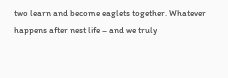two learn and become eaglets together. Whatever happens after nest life – and we truly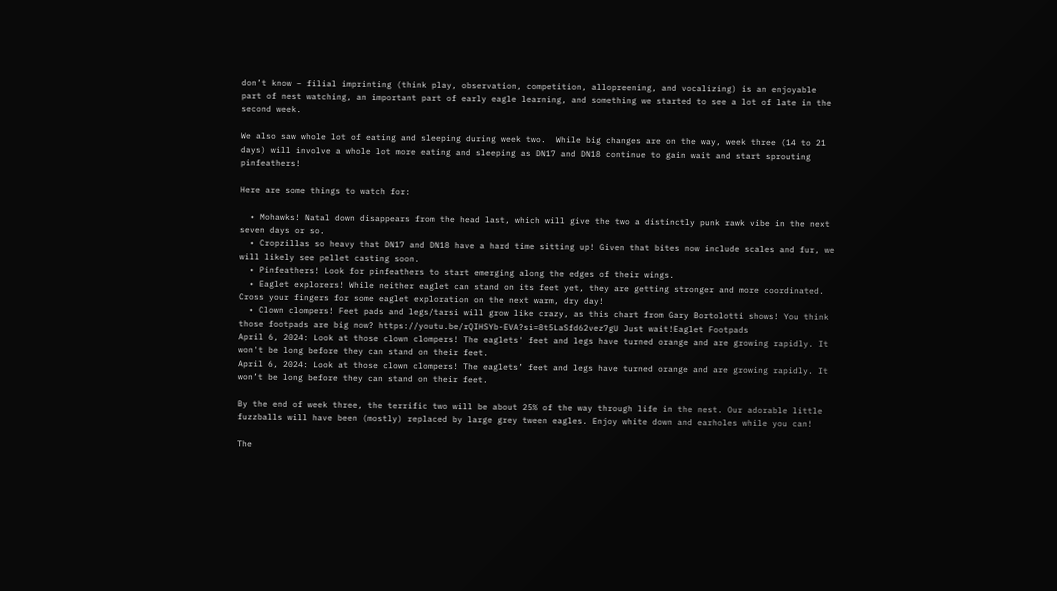don’t know – filial imprinting (think play, observation, competition, allopreening, and vocalizing) is an enjoyable part of nest watching, an important part of early eagle learning, and something we started to see a lot of late in the second week.

We also saw whole lot of eating and sleeping during week two.  While big changes are on the way, week three (14 to 21 days) will involve a whole lot more eating and sleeping as DN17 and DN18 continue to gain wait and start sprouting pinfeathers!

Here are some things to watch for:

  • Mohawks! Natal down disappears from the head last, which will give the two a distinctly punk rawk vibe in the next seven days or so.
  • Cropzillas so heavy that DN17 and DN18 have a hard time sitting up! Given that bites now include scales and fur, we will likely see pellet casting soon.
  • Pinfeathers! Look for pinfeathers to start emerging along the edges of their wings.
  • Eaglet explorers! While neither eaglet can stand on its feet yet, they are getting stronger and more coordinated. Cross your fingers for some eaglet exploration on the next warm, dry day!
  • Clown clompers! Feet pads and legs/tarsi will grow like crazy, as this chart from Gary Bortolotti shows! You think those footpads are big now? https://youtu.be/rQIHSYb-EVA?si=8t5LaSfd62vez7gU Just wait!Eaglet Footpads
April 6, 2024: Look at those clown clompers! The eaglets' feet and legs have turned orange and are growing rapidly. It won't be long before they can stand on their feet.
April 6, 2024: Look at those clown clompers! The eaglets’ feet and legs have turned orange and are growing rapidly. It won’t be long before they can stand on their feet.

By the end of week three, the terrific two will be about 25% of the way through life in the nest. Our adorable little fuzzballs will have been (mostly) replaced by large grey tween eagles. Enjoy white down and earholes while you can!

The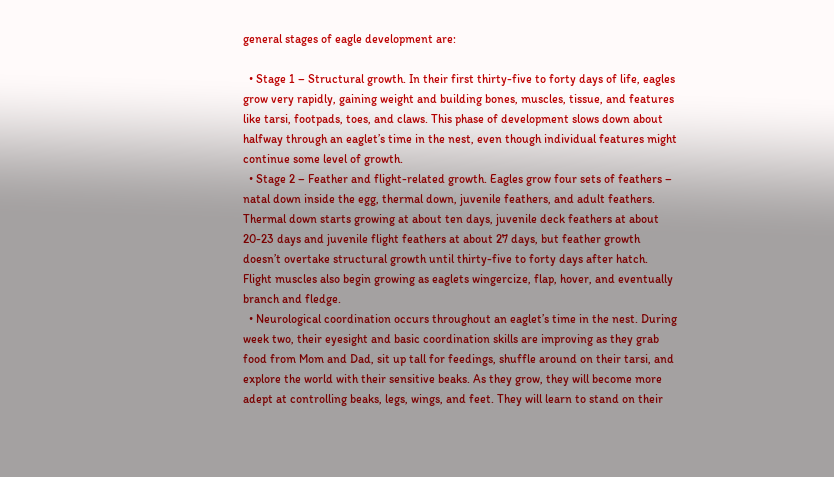general stages of eagle development are:

  • Stage 1 – Structural growth. In their first thirty-five to forty days of life, eagles grow very rapidly, gaining weight and building bones, muscles, tissue, and features like tarsi, footpads, toes, and claws. This phase of development slows down about halfway through an eaglet’s time in the nest, even though individual features might continue some level of growth.
  • Stage 2 – Feather and flight-related growth. Eagles grow four sets of feathers – natal down inside the egg, thermal down, juvenile feathers, and adult feathers. Thermal down starts growing at about ten days, juvenile deck feathers at about 20-23 days and juvenile flight feathers at about 27 days, but feather growth doesn’t overtake structural growth until thirty-five to forty days after hatch. Flight muscles also begin growing as eaglets wingercize, flap, hover, and eventually branch and fledge.
  • Neurological coordination occurs throughout an eaglet’s time in the nest. During week two, their eyesight and basic coordination skills are improving as they grab food from Mom and Dad, sit up tall for feedings, shuffle around on their tarsi, and explore the world with their sensitive beaks. As they grow, they will become more adept at controlling beaks, legs, wings, and feet. They will learn to stand on their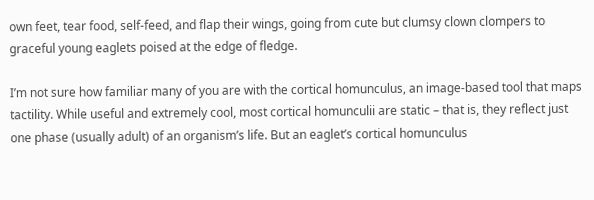own feet, tear food, self-feed, and flap their wings, going from cute but clumsy clown clompers to graceful young eaglets poised at the edge of fledge.

I’m not sure how familiar many of you are with the cortical homunculus, an image-based tool that maps tactility. While useful and extremely cool, most cortical homunculii are static – that is, they reflect just one phase (usually adult) of an organism’s life. But an eaglet’s cortical homunculus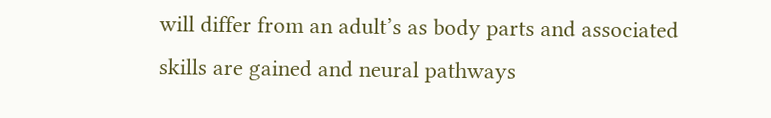will differ from an adult’s as body parts and associated skills are gained and neural pathways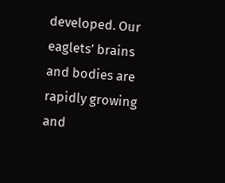developed. Our eaglets’ brains and bodies are rapidly growing and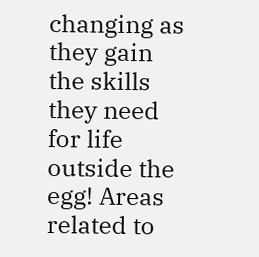changing as they gain the skills they need for life outside the egg! Areas related to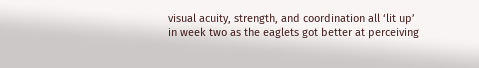visual acuity, strength, and coordination all ‘lit up’ in week two as the eaglets got better at perceiving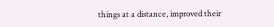things at a distance, improved their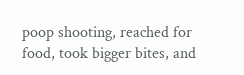poop shooting, reached for food, took bigger bites, and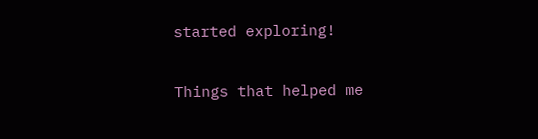started exploring!

Things that helped me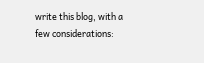write this blog, with a few considerations: